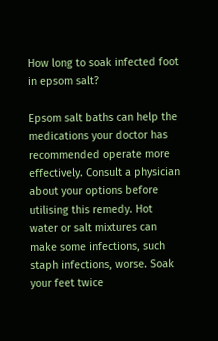How long to soak infected foot in epsom salt?

Epsom salt baths can help the medications your doctor has recommended operate more effectively. Consult a physician about your options before utilising this remedy. Hot water or salt mixtures can make some infections, such staph infections, worse. Soak your feet twice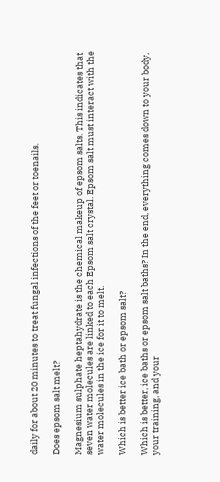daily for about 20 minutes to treat fungal infections of the feet or toenails.

Does epsom salt melt?

Magnesium sulphate heptahydrate is the chemical makeup of epsom salts. This indicates that seven water molecules are linked to each Epsom salt crystal. Epsom salt must interact with the water molecules in the ice for it to melt.

Which is better ice bath or epsom salt?

Which is better, ice baths or epsom salt baths? In the end, everything comes down to your body, your training, and your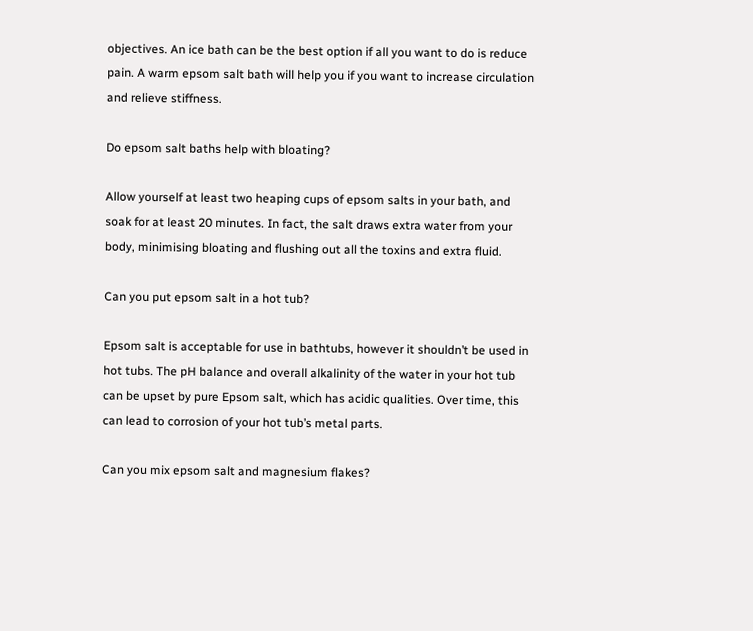objectives. An ice bath can be the best option if all you want to do is reduce pain. A warm epsom salt bath will help you if you want to increase circulation and relieve stiffness.

Do epsom salt baths help with bloating?

Allow yourself at least two heaping cups of epsom salts in your bath, and soak for at least 20 minutes. In fact, the salt draws extra water from your body, minimising bloating and flushing out all the toxins and extra fluid.

Can you put epsom salt in a hot tub?

Epsom salt is acceptable for use in bathtubs, however it shouldn’t be used in hot tubs. The pH balance and overall alkalinity of the water in your hot tub can be upset by pure Epsom salt, which has acidic qualities. Over time, this can lead to corrosion of your hot tub’s metal parts.

Can you mix epsom salt and magnesium flakes?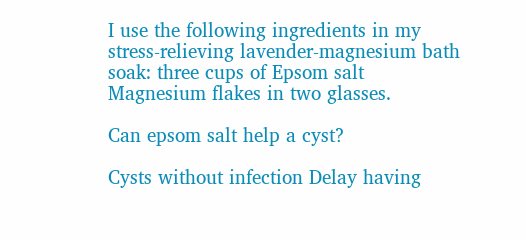I use the following ingredients in my stress-relieving lavender-magnesium bath soak: three cups of Epsom salt Magnesium flakes in two glasses.

Can epsom salt help a cyst?

Cysts without infection Delay having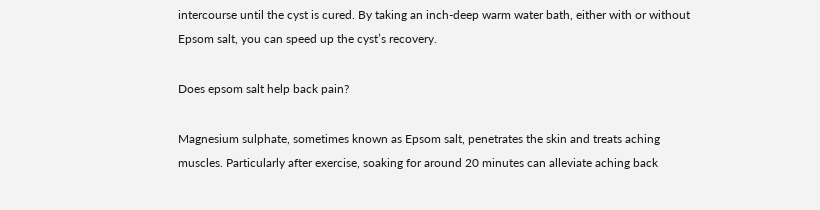intercourse until the cyst is cured. By taking an inch-deep warm water bath, either with or without Epsom salt, you can speed up the cyst’s recovery.

Does epsom salt help back pain?

Magnesium sulphate, sometimes known as Epsom salt, penetrates the skin and treats aching muscles. Particularly after exercise, soaking for around 20 minutes can alleviate aching back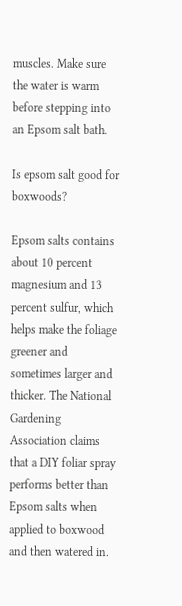muscles. Make sure the water is warm before stepping into an Epsom salt bath.

Is epsom salt good for boxwoods?

Epsom salts contains about 10 percent magnesium and 13 percent sulfur, which helps make the foliage greener and sometimes larger and thicker. The National Gardening Association claims that a DIY foliar spray performs better than Epsom salts when applied to boxwood and then watered in.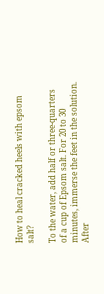How to heal cracked heels with epsom salt?

To the water, add half or three-quarters of a cup of Epsom salt. For 20 to 30 minutes, immerse the feet in the solution. After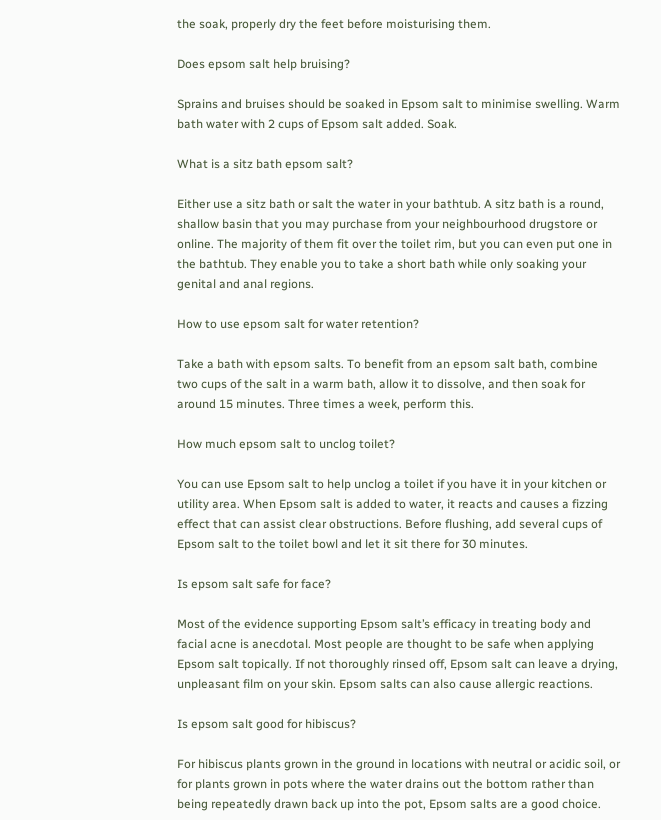the soak, properly dry the feet before moisturising them.

Does epsom salt help bruising?

Sprains and bruises should be soaked in Epsom salt to minimise swelling. Warm bath water with 2 cups of Epsom salt added. Soak.

What is a sitz bath epsom salt?

Either use a sitz bath or salt the water in your bathtub. A sitz bath is a round, shallow basin that you may purchase from your neighbourhood drugstore or online. The majority of them fit over the toilet rim, but you can even put one in the bathtub. They enable you to take a short bath while only soaking your genital and anal regions.

How to use epsom salt for water retention?

Take a bath with epsom salts. To benefit from an epsom salt bath, combine two cups of the salt in a warm bath, allow it to dissolve, and then soak for around 15 minutes. Three times a week, perform this.

How much epsom salt to unclog toilet?

You can use Epsom salt to help unclog a toilet if you have it in your kitchen or utility area. When Epsom salt is added to water, it reacts and causes a fizzing effect that can assist clear obstructions. Before flushing, add several cups of Epsom salt to the toilet bowl and let it sit there for 30 minutes.

Is epsom salt safe for face?

Most of the evidence supporting Epsom salt’s efficacy in treating body and facial acne is anecdotal. Most people are thought to be safe when applying Epsom salt topically. If not thoroughly rinsed off, Epsom salt can leave a drying, unpleasant film on your skin. Epsom salts can also cause allergic reactions.

Is epsom salt good for hibiscus?

For hibiscus plants grown in the ground in locations with neutral or acidic soil, or for plants grown in pots where the water drains out the bottom rather than being repeatedly drawn back up into the pot, Epsom salts are a good choice.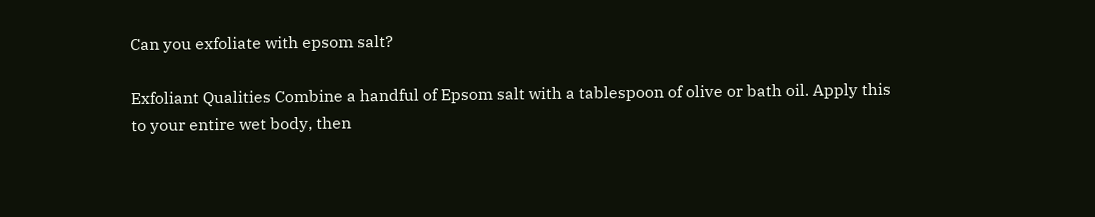Can you exfoliate with epsom salt?

Exfoliant Qualities Combine a handful of Epsom salt with a tablespoon of olive or bath oil. Apply this to your entire wet body, then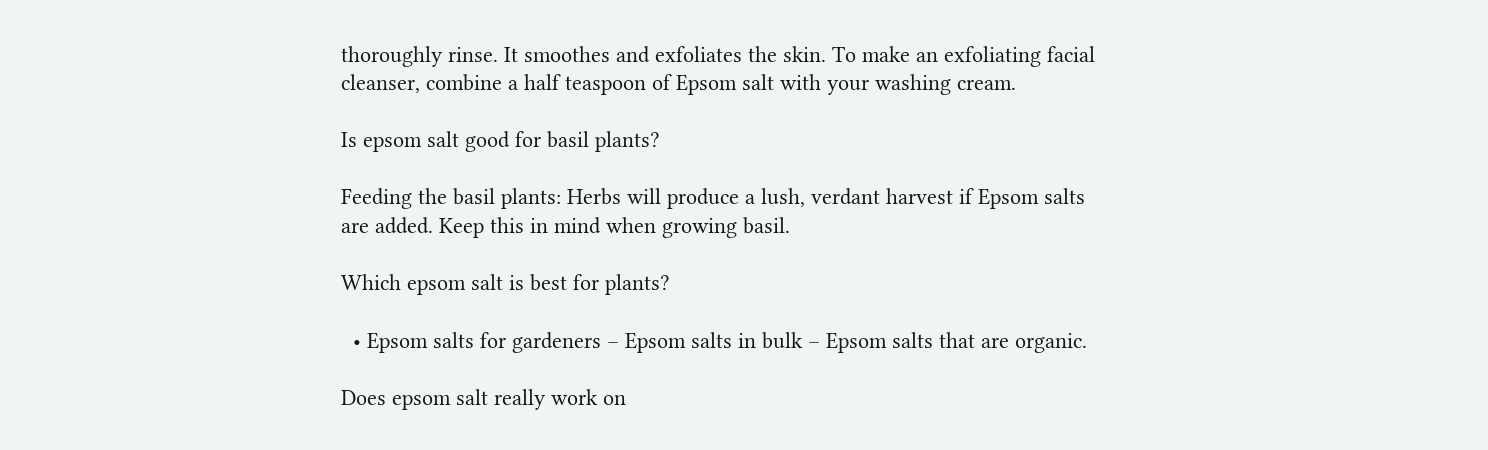thoroughly rinse. It smoothes and exfoliates the skin. To make an exfoliating facial cleanser, combine a half teaspoon of Epsom salt with your washing cream.

Is epsom salt good for basil plants?

Feeding the basil plants: Herbs will produce a lush, verdant harvest if Epsom salts are added. Keep this in mind when growing basil.

Which epsom salt is best for plants?

  • Epsom salts for gardeners – Epsom salts in bulk – Epsom salts that are organic.

Does epsom salt really work on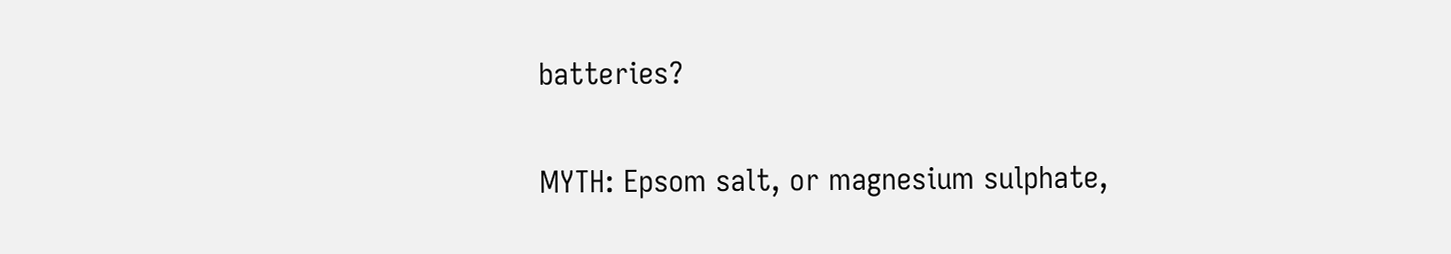batteries?

MYTH: Epsom salt, or magnesium sulphate,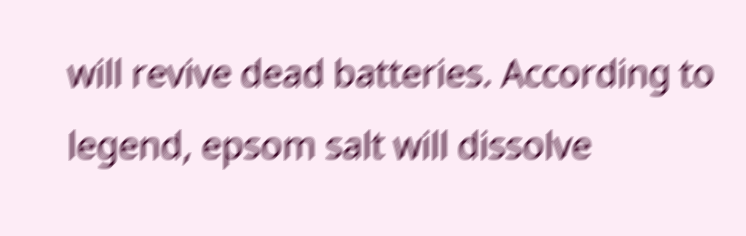will revive dead batteries. According to legend, epsom salt will dissolve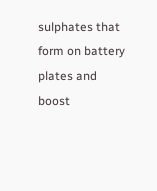sulphates that form on battery plates and boost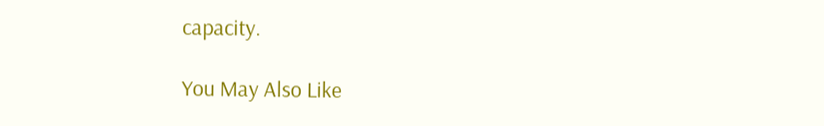capacity.

You May Also Like